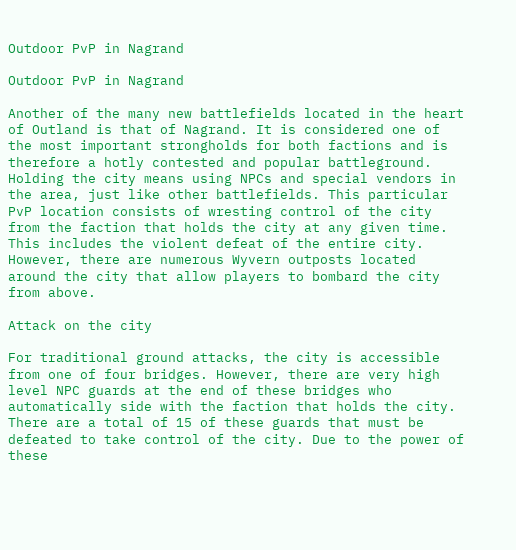Outdoor PvP in Nagrand

Outdoor PvP in Nagrand

Another of the many new battlefields located in the heart of Outland is that of Nagrand. It is considered one of the most important strongholds for both factions and is therefore a hotly contested and popular battleground. Holding the city means using NPCs and special vendors in the area, just like other battlefields. This particular PvP location consists of wresting control of the city from the faction that holds the city at any given time. This includes the violent defeat of the entire city. However, there are numerous Wyvern outposts located around the city that allow players to bombard the city from above.

Attack on the city

For traditional ground attacks, the city is accessible from one of four bridges. However, there are very high level NPC guards at the end of these bridges who automatically side with the faction that holds the city. There are a total of 15 of these guards that must be defeated to take control of the city. Due to the power of these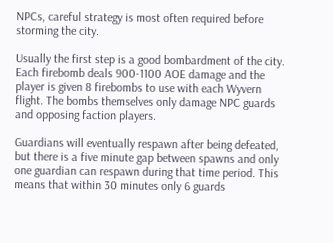NPCs, careful strategy is most often required before storming the city.

Usually the first step is a good bombardment of the city. Each firebomb deals 900-1100 AOE damage and the player is given 8 firebombs to use with each Wyvern flight. The bombs themselves only damage NPC guards and opposing faction players.

Guardians will eventually respawn after being defeated, but there is a five minute gap between spawns and only one guardian can respawn during that time period. This means that within 30 minutes only 6 guards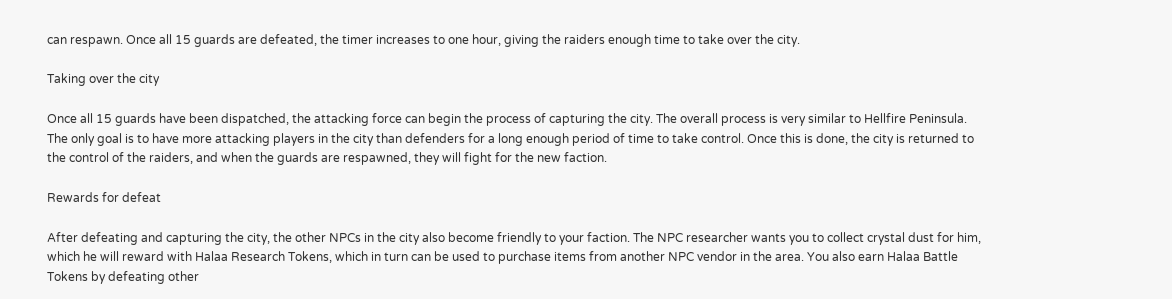can respawn. Once all 15 guards are defeated, the timer increases to one hour, giving the raiders enough time to take over the city.

Taking over the city

Once all 15 guards have been dispatched, the attacking force can begin the process of capturing the city. The overall process is very similar to Hellfire Peninsula. The only goal is to have more attacking players in the city than defenders for a long enough period of time to take control. Once this is done, the city is returned to the control of the raiders, and when the guards are respawned, they will fight for the new faction.

Rewards for defeat

After defeating and capturing the city, the other NPCs in the city also become friendly to your faction. The NPC researcher wants you to collect crystal dust for him, which he will reward with Halaa Research Tokens, which in turn can be used to purchase items from another NPC vendor in the area. You also earn Halaa Battle Tokens by defeating other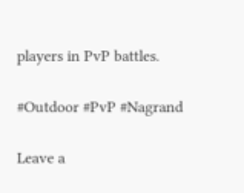players in PvP battles.

#Outdoor #PvP #Nagrand

Leave a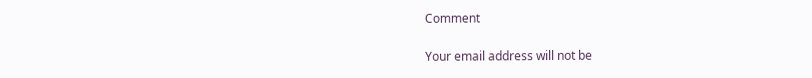Comment

Your email address will not be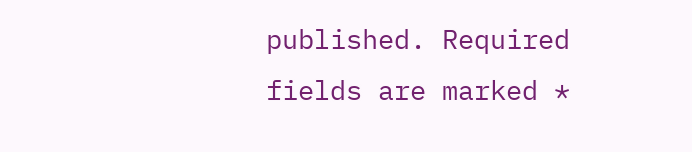published. Required fields are marked *